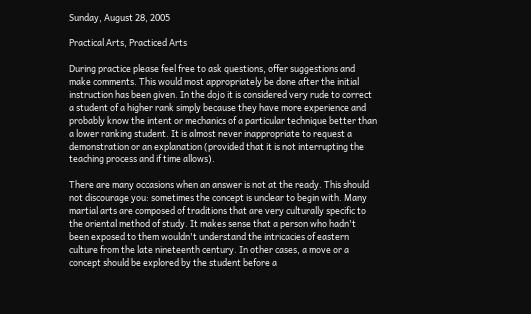Sunday, August 28, 2005

Practical Arts, Practiced Arts

During practice please feel free to ask questions, offer suggestions and make comments. This would most appropriately be done after the initial instruction has been given. In the dojo it is considered very rude to correct a student of a higher rank simply because they have more experience and probably know the intent or mechanics of a particular technique better than a lower ranking student. It is almost never inappropriate to request a demonstration or an explanation (provided that it is not interrupting the teaching process and if time allows).

There are many occasions when an answer is not at the ready. This should not discourage you: sometimes the concept is unclear to begin with. Many martial arts are composed of traditions that are very culturally specific to the oriental method of study. It makes sense that a person who hadn't been exposed to them wouldn't understand the intricacies of eastern culture from the late nineteenth century. In other cases, a move or a concept should be explored by the student before a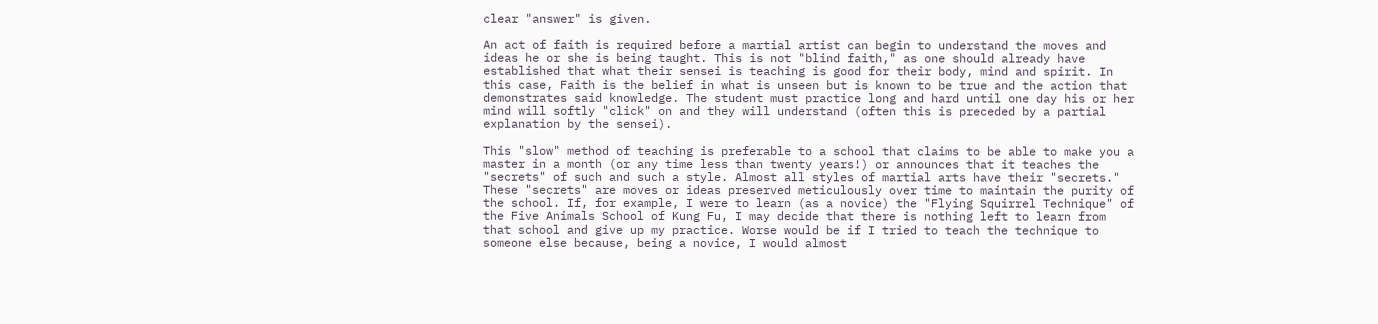clear "answer" is given.

An act of faith is required before a martial artist can begin to understand the moves and ideas he or she is being taught. This is not "blind faith," as one should already have established that what their sensei is teaching is good for their body, mind and spirit. In this case, Faith is the belief in what is unseen but is known to be true and the action that demonstrates said knowledge. The student must practice long and hard until one day his or her mind will softly "click" on and they will understand (often this is preceded by a partial explanation by the sensei).

This "slow" method of teaching is preferable to a school that claims to be able to make you a master in a month (or any time less than twenty years!) or announces that it teaches the "secrets" of such and such a style. Almost all styles of martial arts have their "secrets." These "secrets" are moves or ideas preserved meticulously over time to maintain the purity of the school. If, for example, I were to learn (as a novice) the "Flying Squirrel Technique" of the Five Animals School of Kung Fu, I may decide that there is nothing left to learn from that school and give up my practice. Worse would be if I tried to teach the technique to someone else because, being a novice, I would almost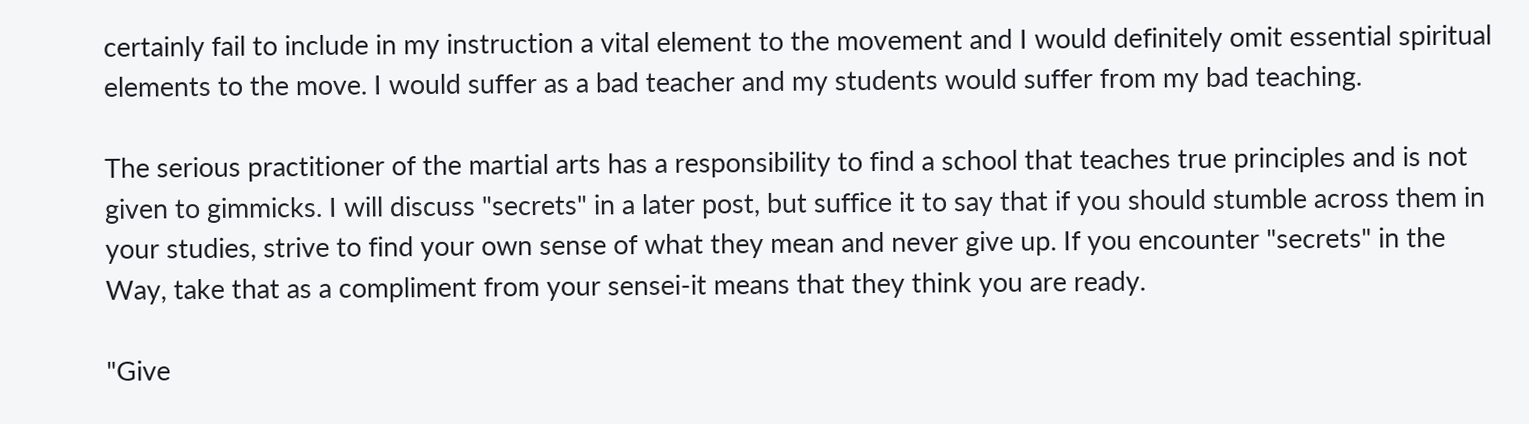certainly fail to include in my instruction a vital element to the movement and I would definitely omit essential spiritual elements to the move. I would suffer as a bad teacher and my students would suffer from my bad teaching.

The serious practitioner of the martial arts has a responsibility to find a school that teaches true principles and is not given to gimmicks. I will discuss "secrets" in a later post, but suffice it to say that if you should stumble across them in your studies, strive to find your own sense of what they mean and never give up. If you encounter "secrets" in the Way, take that as a compliment from your sensei-it means that they think you are ready.

"Give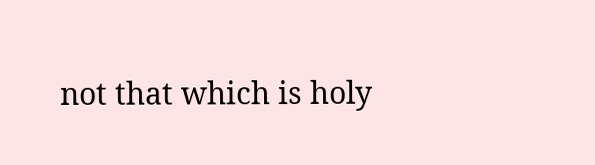not that which is holy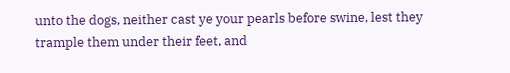unto the dogs, neither cast ye your pearls before swine, lest they trample them under their feet, and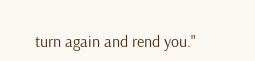turn again and rend you."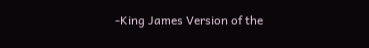-King James Version of the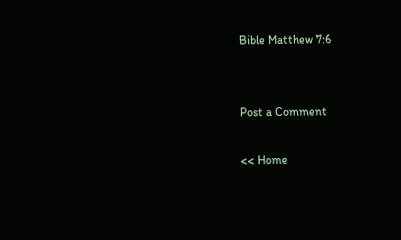Bible Matthew 7:6


Post a Comment

<< Home